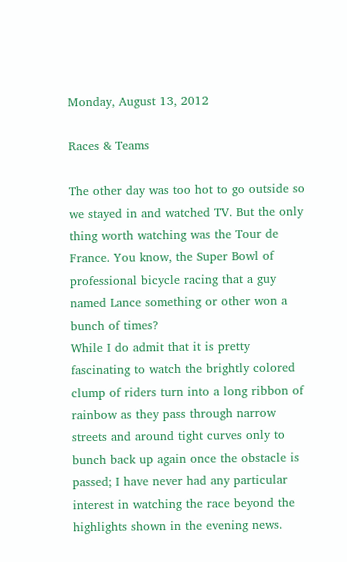Monday, August 13, 2012

Races & Teams

The other day was too hot to go outside so we stayed in and watched TV. But the only thing worth watching was the Tour de France. You know, the Super Bowl of professional bicycle racing that a guy named Lance something or other won a bunch of times?
While I do admit that it is pretty fascinating to watch the brightly colored clump of riders turn into a long ribbon of rainbow as they pass through narrow streets and around tight curves only to bunch back up again once the obstacle is passed; I have never had any particular interest in watching the race beyond the highlights shown in the evening news.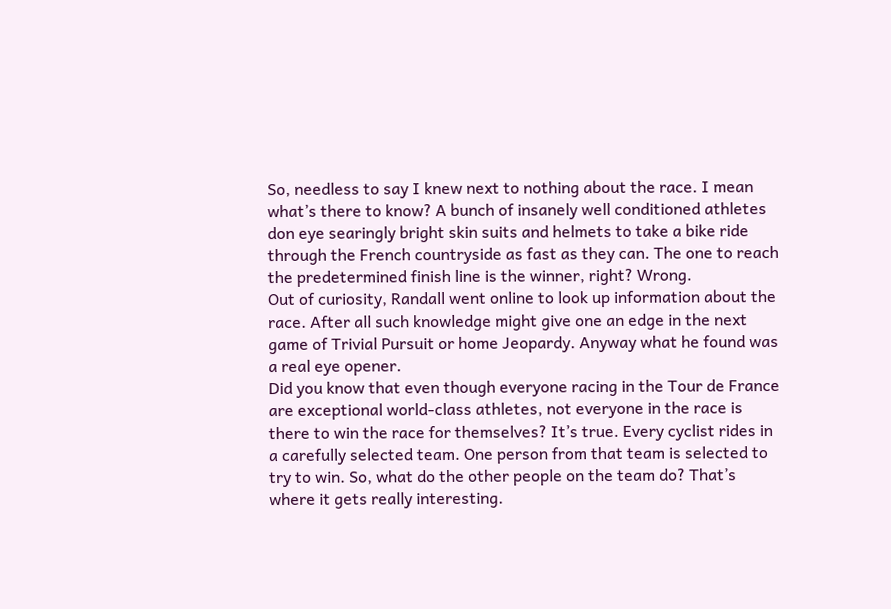So, needless to say I knew next to nothing about the race. I mean what’s there to know? A bunch of insanely well conditioned athletes don eye searingly bright skin suits and helmets to take a bike ride through the French countryside as fast as they can. The one to reach the predetermined finish line is the winner, right? Wrong.
Out of curiosity, Randall went online to look up information about the race. After all such knowledge might give one an edge in the next game of Trivial Pursuit or home Jeopardy. Anyway what he found was a real eye opener.
Did you know that even though everyone racing in the Tour de France are exceptional world-class athletes, not everyone in the race is there to win the race for themselves? It’s true. Every cyclist rides in a carefully selected team. One person from that team is selected to try to win. So, what do the other people on the team do? That’s where it gets really interesting.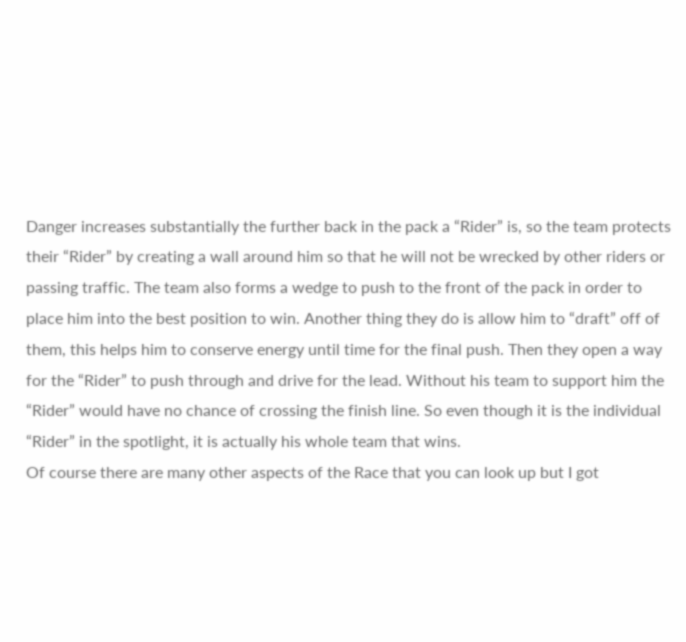Danger increases substantially the further back in the pack a “Rider” is, so the team protects their “Rider” by creating a wall around him so that he will not be wrecked by other riders or passing traffic. The team also forms a wedge to push to the front of the pack in order to place him into the best position to win. Another thing they do is allow him to “draft” off of them, this helps him to conserve energy until time for the final push. Then they open a way for the “Rider” to push through and drive for the lead. Without his team to support him the “Rider” would have no chance of crossing the finish line. So even though it is the individual “Rider” in the spotlight, it is actually his whole team that wins.
Of course there are many other aspects of the Race that you can look up but I got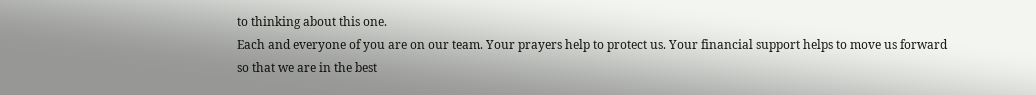to thinking about this one.
Each and everyone of you are on our team. Your prayers help to protect us. Your financial support helps to move us forward so that we are in the best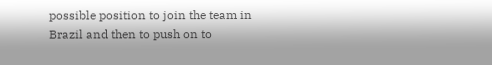possible position to join the team in Brazil and then to push on to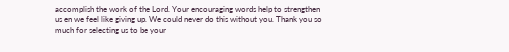accomplish the work of the Lord. Your encouraging words help to strengthen us en we feel like giving up. We could never do this without you. Thank you so much for selecting us to be your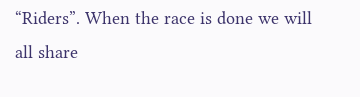“Riders”. When the race is done we will all share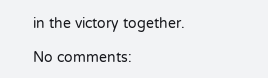in the victory together.

No comments: